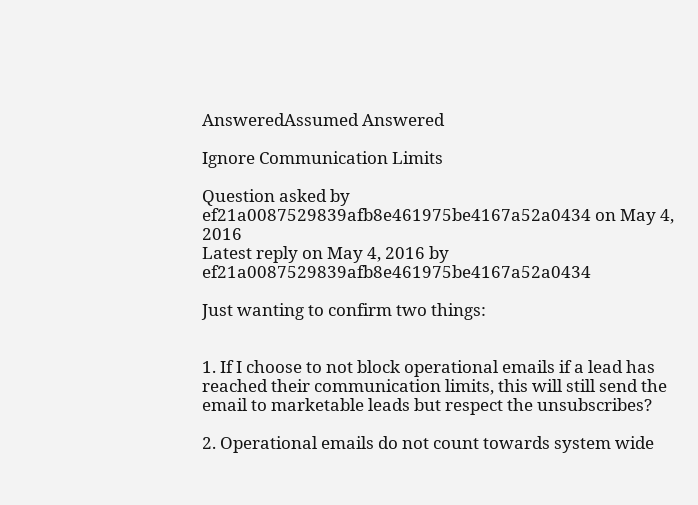AnsweredAssumed Answered

Ignore Communication Limits

Question asked by ef21a0087529839afb8e461975be4167a52a0434 on May 4, 2016
Latest reply on May 4, 2016 by ef21a0087529839afb8e461975be4167a52a0434

Just wanting to confirm two things:


1. If I choose to not block operational emails if a lead has reached their communication limits, this will still send the email to marketable leads but respect the unsubscribes?

2. Operational emails do not count towards system wide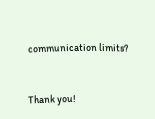communication limits?


Thank you!